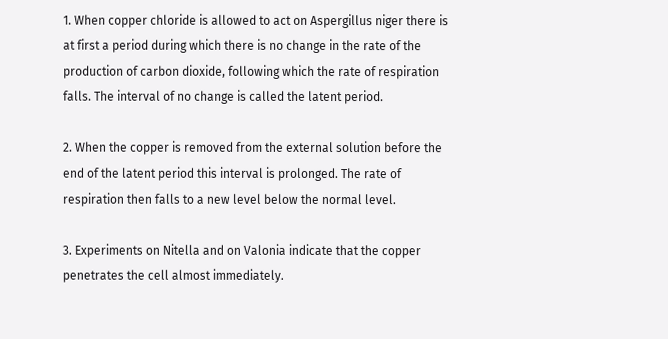1. When copper chloride is allowed to act on Aspergillus niger there is at first a period during which there is no change in the rate of the production of carbon dioxide, following which the rate of respiration falls. The interval of no change is called the latent period.

2. When the copper is removed from the external solution before the end of the latent period this interval is prolonged. The rate of respiration then falls to a new level below the normal level.

3. Experiments on Nitella and on Valonia indicate that the copper penetrates the cell almost immediately.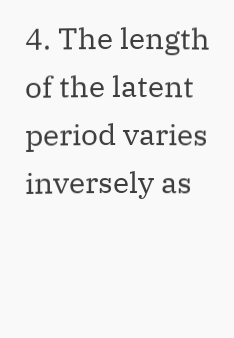4. The length of the latent period varies inversely as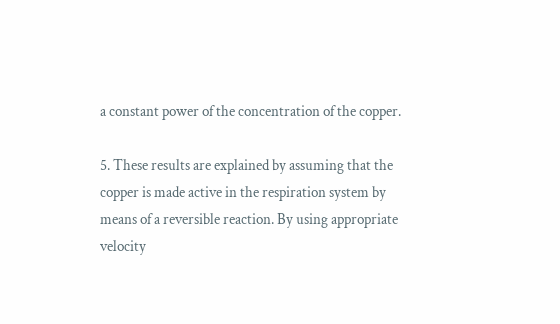a constant power of the concentration of the copper.

5. These results are explained by assuming that the copper is made active in the respiration system by means of a reversible reaction. By using appropriate velocity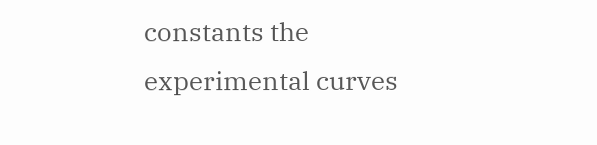constants the experimental curves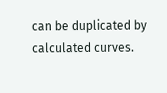can be duplicated by calculated curves.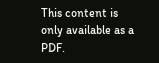This content is only available as a PDF.